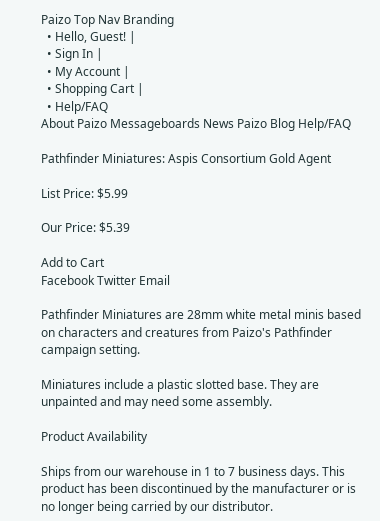Paizo Top Nav Branding
  • Hello, Guest! |
  • Sign In |
  • My Account |
  • Shopping Cart |
  • Help/FAQ
About Paizo Messageboards News Paizo Blog Help/FAQ

Pathfinder Miniatures: Aspis Consortium Gold Agent

List Price: $5.99

Our Price: $5.39

Add to Cart
Facebook Twitter Email

Pathfinder Miniatures are 28mm white metal minis based on characters and creatures from Paizo's Pathfinder campaign setting.

Miniatures include a plastic slotted base. They are unpainted and may need some assembly.

Product Availability

Ships from our warehouse in 1 to 7 business days. This product has been discontinued by the manufacturer or is no longer being carried by our distributor.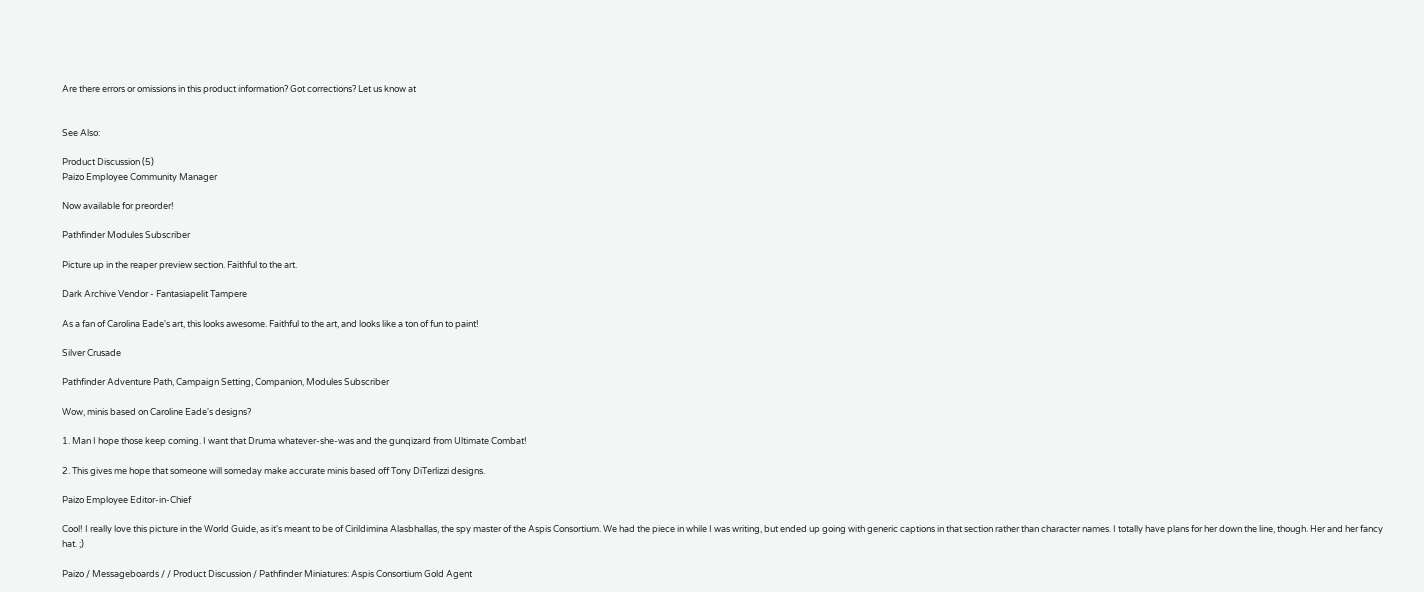Are there errors or omissions in this product information? Got corrections? Let us know at


See Also:

Product Discussion (5)
Paizo Employee Community Manager

Now available for preorder!

Pathfinder Modules Subscriber

Picture up in the reaper preview section. Faithful to the art.

Dark Archive Vendor - Fantasiapelit Tampere

As a fan of Carolina Eade's art, this looks awesome. Faithful to the art, and looks like a ton of fun to paint!

Silver Crusade

Pathfinder Adventure Path, Campaign Setting, Companion, Modules Subscriber

Wow, minis based on Caroline Eade's designs?

1. Man I hope those keep coming. I want that Druma whatever-she-was and the gunqizard from Ultimate Combat!

2. This gives me hope that someone will someday make accurate minis based off Tony DiTerlizzi designs.

Paizo Employee Editor-in-Chief

Cool! I really love this picture in the World Guide, as it's meant to be of Cirildimina Alasbhallas, the spy master of the Aspis Consortium. We had the piece in while I was writing, but ended up going with generic captions in that section rather than character names. I totally have plans for her down the line, though. Her and her fancy hat. ;)

Paizo / Messageboards / / Product Discussion / Pathfinder Miniatures: Aspis Consortium Gold Agent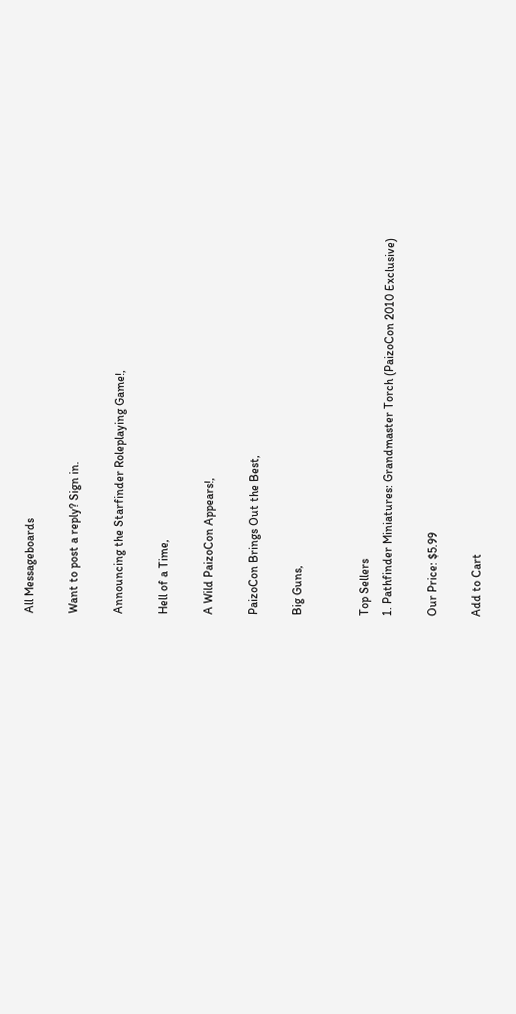All Messageboards

Want to post a reply? Sign in.

Announcing the Starfinder Roleplaying Game!,

Hell of a Time,

A Wild PaizoCon Appears!,

PaizoCon Brings Out the Best,

Big Guns,


Top Sellers
1. Pathfinder Miniatures: Grandmaster Torch (PaizoCon 2010 Exclusive)

Our Price: $5.99

Add to Cart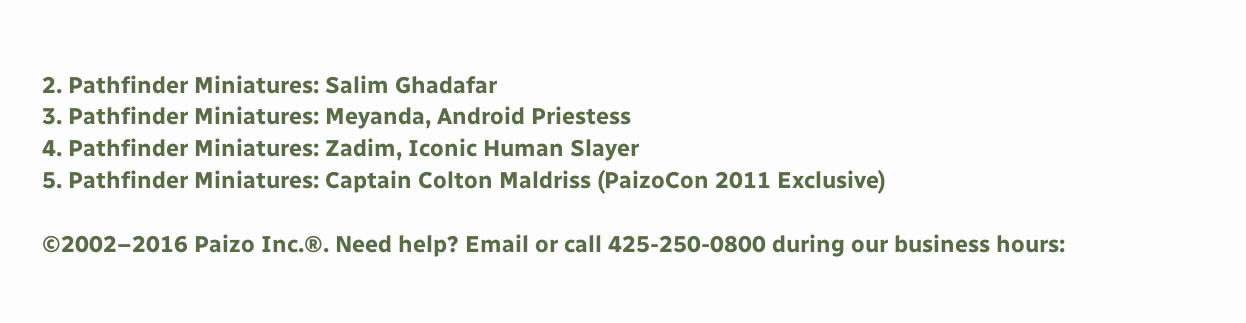2. Pathfinder Miniatures: Salim Ghadafar
3. Pathfinder Miniatures: Meyanda, Android Priestess
4. Pathfinder Miniatures: Zadim, Iconic Human Slayer
5. Pathfinder Miniatures: Captain Colton Maldriss (PaizoCon 2011 Exclusive)

©2002–2016 Paizo Inc.®. Need help? Email or call 425-250-0800 during our business hours: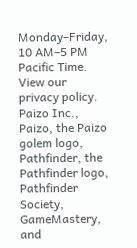Monday–Friday, 10 AM–5 PM Pacific Time. View our privacy policy. Paizo Inc., Paizo, the Paizo golem logo, Pathfinder, the Pathfinder logo, Pathfinder Society, GameMastery, and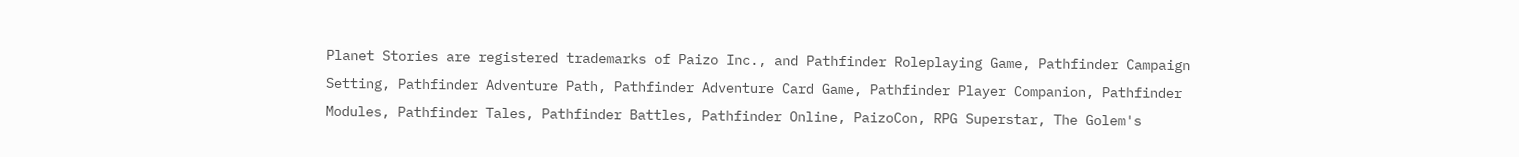Planet Stories are registered trademarks of Paizo Inc., and Pathfinder Roleplaying Game, Pathfinder Campaign Setting, Pathfinder Adventure Path, Pathfinder Adventure Card Game, Pathfinder Player Companion, Pathfinder Modules, Pathfinder Tales, Pathfinder Battles, Pathfinder Online, PaizoCon, RPG Superstar, The Golem's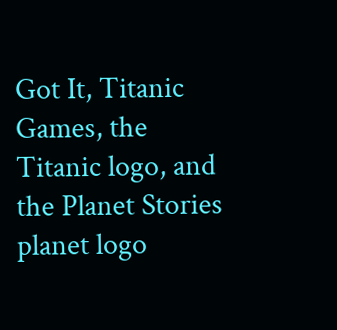Got It, Titanic Games, the Titanic logo, and the Planet Stories planet logo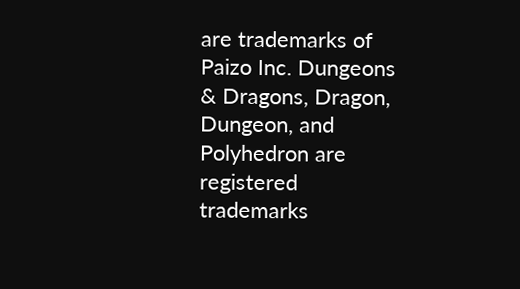are trademarks of Paizo Inc. Dungeons & Dragons, Dragon, Dungeon, and Polyhedron are registered trademarks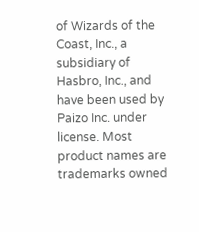of Wizards of the Coast, Inc., a subsidiary of Hasbro, Inc., and have been used by Paizo Inc. under license. Most product names are trademarks owned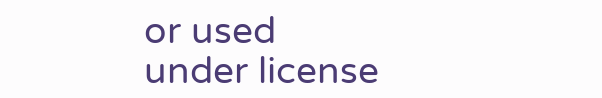or used under license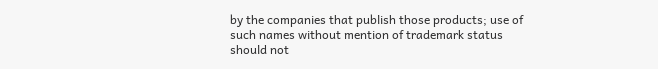by the companies that publish those products; use of such names without mention of trademark status should not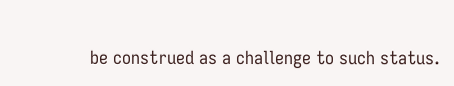be construed as a challenge to such status.